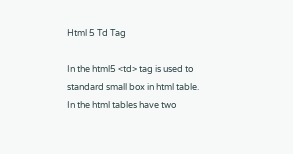Html 5 Td Tag

In the html5 <td> tag is used to standard small box in html table. In the html tables have two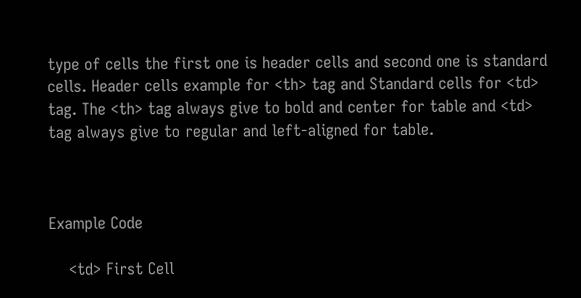type of cells the first one is header cells and second one is standard cells. Header cells example for <th> tag and Standard cells for <td> tag. The <th> tag always give to bold and center for table and <td> tag always give to regular and left-aligned for table.



Example Code

    <td> First Cell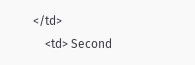</td>
    <td> Second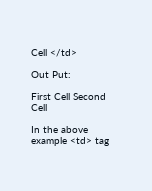Cell </td>

Out Put:

First Cell Second Cell

In the above example <td> tag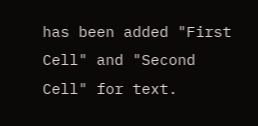has been added "First Cell" and "Second Cell" for text.